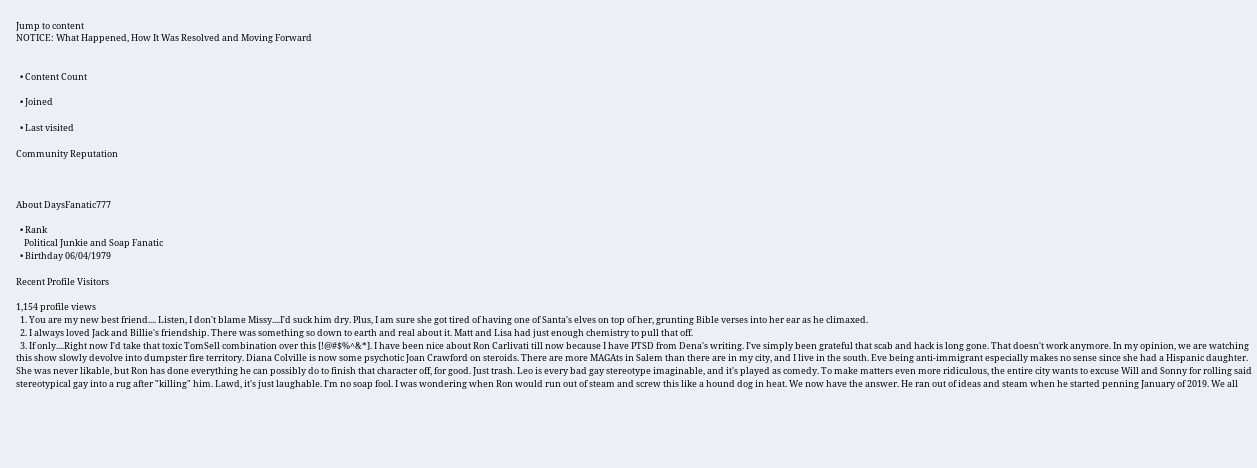Jump to content
NOTICE: What Happened, How It Was Resolved and Moving Forward


  • Content Count

  • Joined

  • Last visited

Community Reputation



About DaysFanatic777

  • Rank
    Political Junkie and Soap Fanatic
  • Birthday 06/04/1979

Recent Profile Visitors

1,154 profile views
  1. You are my new best friend.... Listen, I don't blame Missy....I'd suck him dry. Plus, I am sure she got tired of having one of Santa's elves on top of her, grunting Bible verses into her ear as he climaxed.
  2. I always loved Jack and Billie's friendship. There was something so down to earth and real about it. Matt and Lisa had just enough chemistry to pull that off.
  3. If only....Right now I'd take that toxic TomSell combination over this [!@#$%^&*]. I have been nice about Ron Carlivati till now because I have PTSD from Dena's writing. I've simply been grateful that scab and hack is long gone. That doesn't work anymore. In my opinion, we are watching this show slowly devolve into dumpster fire territory. Diana Colville is now some psychotic Joan Crawford on steroids. There are more MAGAts in Salem than there are in my city, and I live in the south. Eve being anti-immigrant especially makes no sense since she had a Hispanic daughter. She was never likable, but Ron has done everything he can possibly do to finish that character off, for good. Just trash. Leo is every bad gay stereotype imaginable, and it's played as comedy. To make matters even more ridiculous, the entire city wants to excuse Will and Sonny for rolling said stereotypical gay into a rug after "killing" him. Lawd, it's just laughable. I'm no soap fool. I was wondering when Ron would run out of steam and screw this like a hound dog in heat. We now have the answer. He ran out of ideas and steam when he started penning January of 2019. We all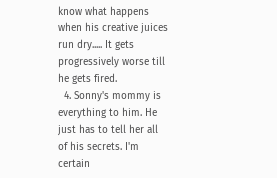know what happens when his creative juices run dry..... It gets progressively worse till he gets fired.
  4. Sonny's mommy is everything to him. He just has to tell her all of his secrets. I'm certain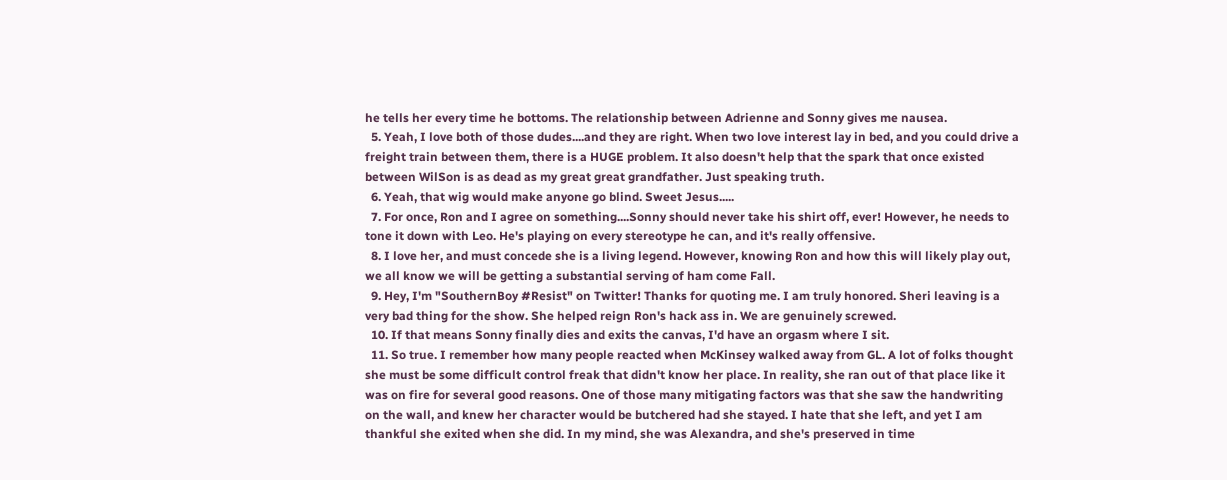he tells her every time he bottoms. The relationship between Adrienne and Sonny gives me nausea.
  5. Yeah, I love both of those dudes....and they are right. When two love interest lay in bed, and you could drive a freight train between them, there is a HUGE problem. It also doesn't help that the spark that once existed between WilSon is as dead as my great great grandfather. Just speaking truth.
  6. Yeah, that wig would make anyone go blind. Sweet Jesus.....
  7. For once, Ron and I agree on something....Sonny should never take his shirt off, ever! However, he needs to tone it down with Leo. He's playing on every stereotype he can, and it's really offensive.
  8. I love her, and must concede she is a living legend. However, knowing Ron and how this will likely play out, we all know we will be getting a substantial serving of ham come Fall.
  9. Hey, I'm "SouthernBoy #Resist" on Twitter! Thanks for quoting me. I am truly honored. Sheri leaving is a very bad thing for the show. She helped reign Ron's hack ass in. We are genuinely screwed.
  10. If that means Sonny finally dies and exits the canvas, I'd have an orgasm where I sit.
  11. So true. I remember how many people reacted when McKinsey walked away from GL. A lot of folks thought she must be some difficult control freak that didn't know her place. In reality, she ran out of that place like it was on fire for several good reasons. One of those many mitigating factors was that she saw the handwriting on the wall, and knew her character would be butchered had she stayed. I hate that she left, and yet I am thankful she exited when she did. In my mind, she was Alexandra, and she's preserved in time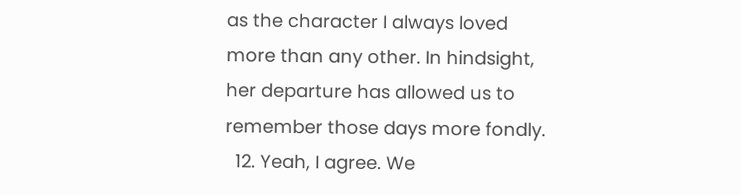as the character I always loved more than any other. In hindsight, her departure has allowed us to remember those days more fondly.
  12. Yeah, I agree. We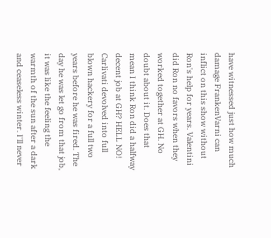have witnessed just how much damage FrankenVarni can inflict on this show without Ron's help for years. Valentini did Ron no favors when they worked together at GH. No doubt about it. Does that mean I think Ron did a halfway decent job at GH? HELL NO! Carlivati devolved into full blown hackery for a full two years before he was fired. The day he was let go from that job, it was like the feeling the warmth of the sun after a dark and ceaseless winter. I'll never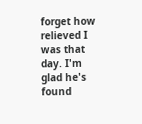forget how relieved I was that day. I'm glad he's found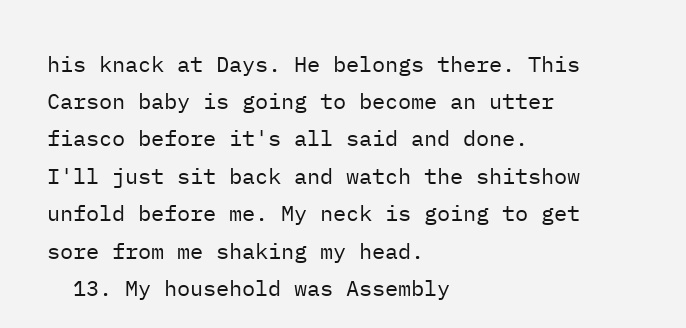his knack at Days. He belongs there. This Carson baby is going to become an utter fiasco before it's all said and done. I'll just sit back and watch the shitshow unfold before me. My neck is going to get sore from me shaking my head.
  13. My household was Assembly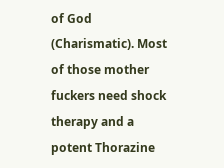of God (Charismatic). Most of those mother fuckers need shock therapy and a potent Thorazine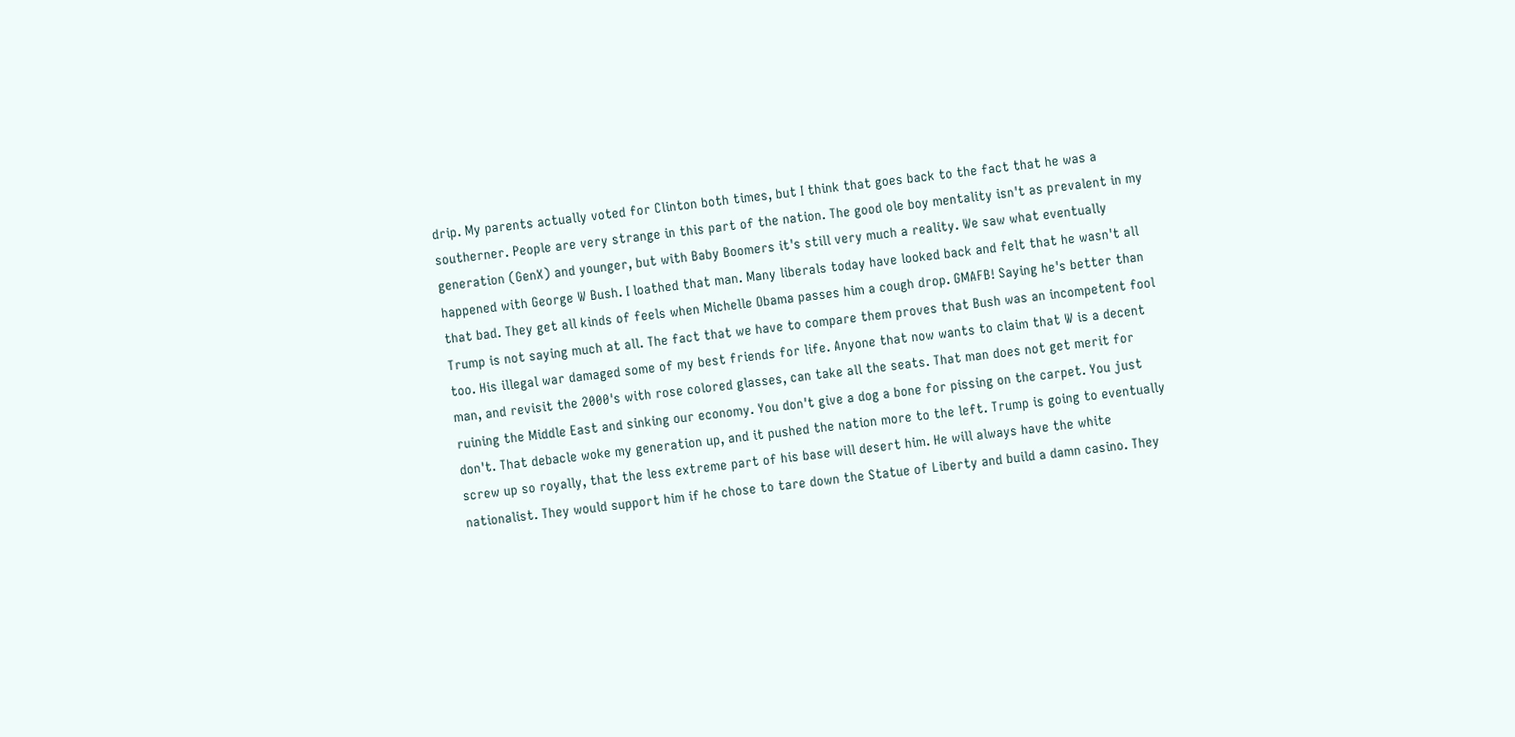drip. My parents actually voted for Clinton both times, but I think that goes back to the fact that he was a southerner. People are very strange in this part of the nation. The good ole boy mentality isn't as prevalent in my generation (GenX) and younger, but with Baby Boomers it's still very much a reality. We saw what eventually happened with George W Bush. I loathed that man. Many liberals today have looked back and felt that he wasn't all that bad. They get all kinds of feels when Michelle Obama passes him a cough drop. GMAFB! Saying he's better than Trump is not saying much at all. The fact that we have to compare them proves that Bush was an incompetent fool too. His illegal war damaged some of my best friends for life. Anyone that now wants to claim that W is a decent man, and revisit the 2000's with rose colored glasses, can take all the seats. That man does not get merit for ruining the Middle East and sinking our economy. You don't give a dog a bone for pissing on the carpet. You just don't. That debacle woke my generation up, and it pushed the nation more to the left. Trump is going to eventually screw up so royally, that the less extreme part of his base will desert him. He will always have the white nationalist. They would support him if he chose to tare down the Statue of Liberty and build a damn casino. They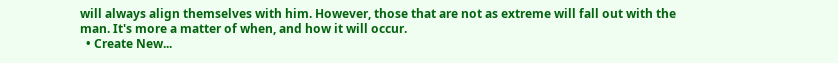will always align themselves with him. However, those that are not as extreme will fall out with the man. It's more a matter of when, and how it will occur.
  • Create New...